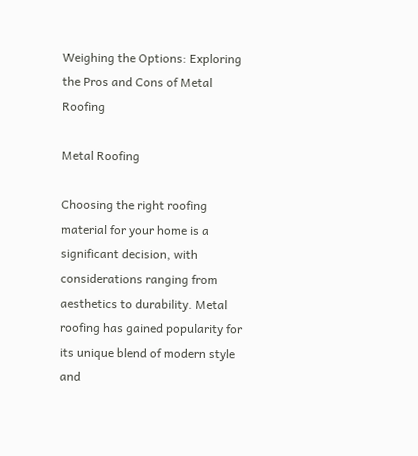Weighing the Options: Exploring the Pros and Cons of Metal Roofing

Metal Roofing

Choosing the right roofing material for your home is a significant decision, with considerations ranging from aesthetics to durability. Metal roofing has gained popularity for its unique blend of modern style and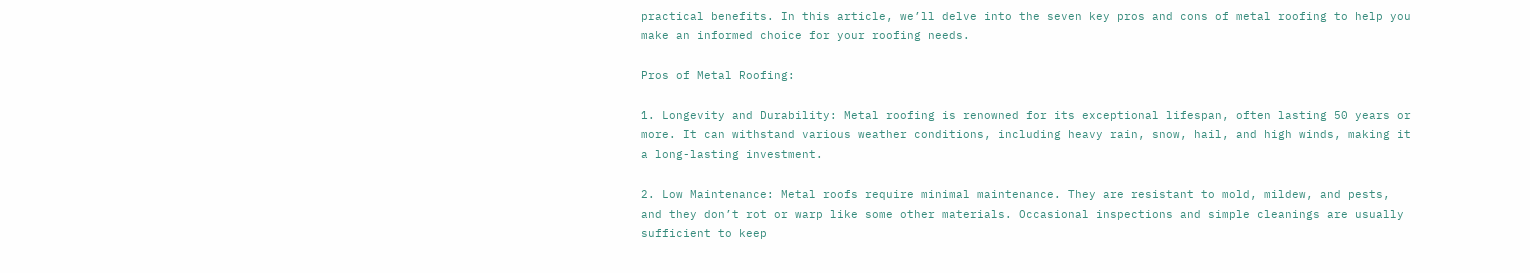practical benefits. In this article, we’ll delve into the seven key pros and cons of metal roofing to help you make an informed choice for your roofing needs.

Pros of Metal Roofing:

1. Longevity and Durability: Metal roofing is renowned for its exceptional lifespan, often lasting 50 years or more. It can withstand various weather conditions, including heavy rain, snow, hail, and high winds, making it a long-lasting investment.

2. Low Maintenance: Metal roofs require minimal maintenance. They are resistant to mold, mildew, and pests, and they don’t rot or warp like some other materials. Occasional inspections and simple cleanings are usually sufficient to keep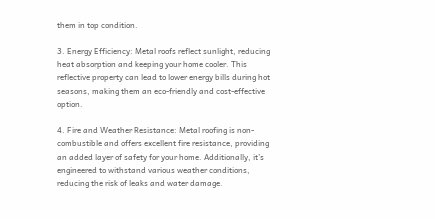them in top condition.

3. Energy Efficiency: Metal roofs reflect sunlight, reducing heat absorption and keeping your home cooler. This reflective property can lead to lower energy bills during hot seasons, making them an eco-friendly and cost-effective option.

4. Fire and Weather Resistance: Metal roofing is non-combustible and offers excellent fire resistance, providing an added layer of safety for your home. Additionally, it’s engineered to withstand various weather conditions, reducing the risk of leaks and water damage.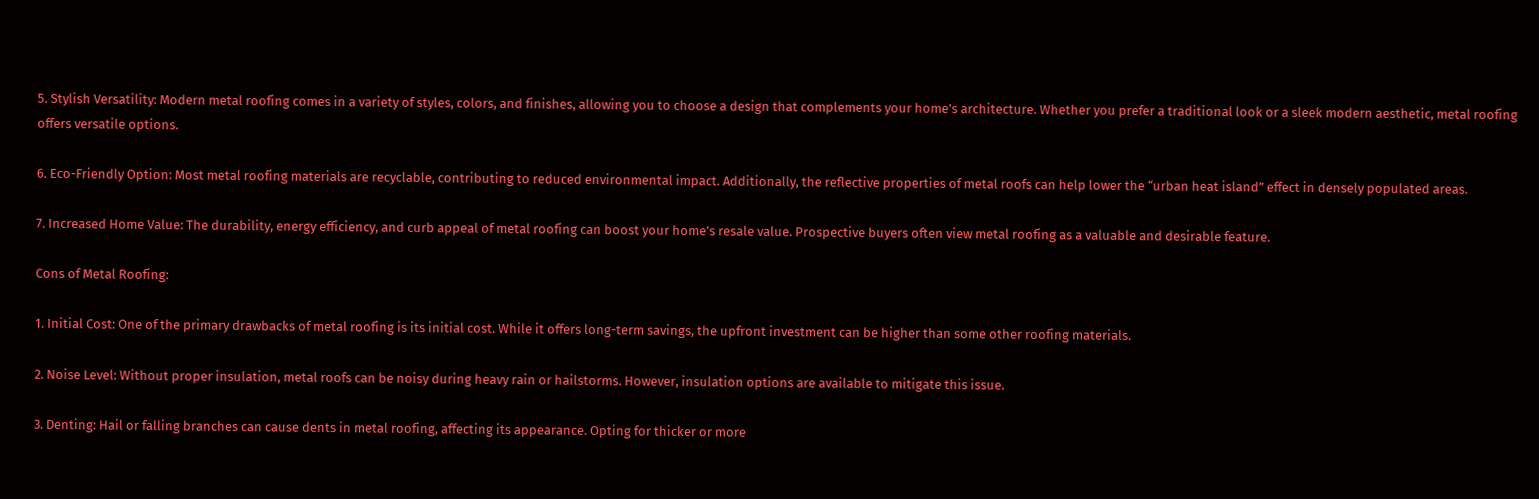5. Stylish Versatility: Modern metal roofing comes in a variety of styles, colors, and finishes, allowing you to choose a design that complements your home’s architecture. Whether you prefer a traditional look or a sleek modern aesthetic, metal roofing offers versatile options.

6. Eco-Friendly Option: Most metal roofing materials are recyclable, contributing to reduced environmental impact. Additionally, the reflective properties of metal roofs can help lower the “urban heat island” effect in densely populated areas.

7. Increased Home Value: The durability, energy efficiency, and curb appeal of metal roofing can boost your home’s resale value. Prospective buyers often view metal roofing as a valuable and desirable feature.

Cons of Metal Roofing:

1. Initial Cost: One of the primary drawbacks of metal roofing is its initial cost. While it offers long-term savings, the upfront investment can be higher than some other roofing materials.

2. Noise Level: Without proper insulation, metal roofs can be noisy during heavy rain or hailstorms. However, insulation options are available to mitigate this issue.

3. Denting: Hail or falling branches can cause dents in metal roofing, affecting its appearance. Opting for thicker or more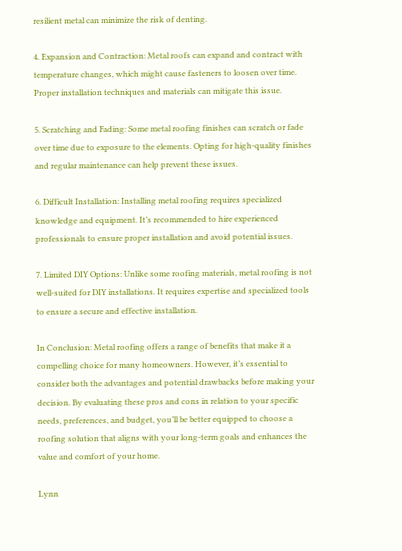resilient metal can minimize the risk of denting.

4. Expansion and Contraction: Metal roofs can expand and contract with temperature changes, which might cause fasteners to loosen over time. Proper installation techniques and materials can mitigate this issue.

5. Scratching and Fading: Some metal roofing finishes can scratch or fade over time due to exposure to the elements. Opting for high-quality finishes and regular maintenance can help prevent these issues.

6. Difficult Installation: Installing metal roofing requires specialized knowledge and equipment. It’s recommended to hire experienced professionals to ensure proper installation and avoid potential issues.

7. Limited DIY Options: Unlike some roofing materials, metal roofing is not well-suited for DIY installations. It requires expertise and specialized tools to ensure a secure and effective installation.

In Conclusion: Metal roofing offers a range of benefits that make it a compelling choice for many homeowners. However, it’s essential to consider both the advantages and potential drawbacks before making your decision. By evaluating these pros and cons in relation to your specific needs, preferences, and budget, you’ll be better equipped to choose a roofing solution that aligns with your long-term goals and enhances the value and comfort of your home.

Lynn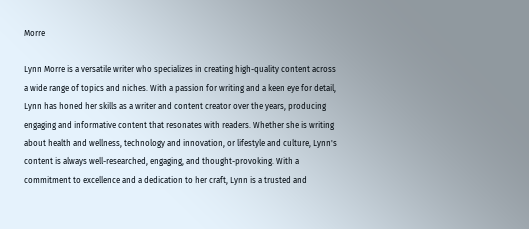Morre

Lynn Morre is a versatile writer who specializes in creating high-quality content across a wide range of topics and niches. With a passion for writing and a keen eye for detail, Lynn has honed her skills as a writer and content creator over the years, producing engaging and informative content that resonates with readers. Whether she is writing about health and wellness, technology and innovation, or lifestyle and culture, Lynn's content is always well-researched, engaging, and thought-provoking. With a commitment to excellence and a dedication to her craft, Lynn is a trusted and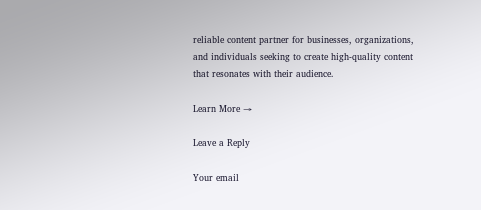reliable content partner for businesses, organizations, and individuals seeking to create high-quality content that resonates with their audience.

Learn More →

Leave a Reply

Your email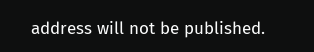address will not be published.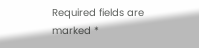Required fields are marked *